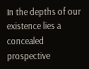In the depths of our existence lies a concealed prospective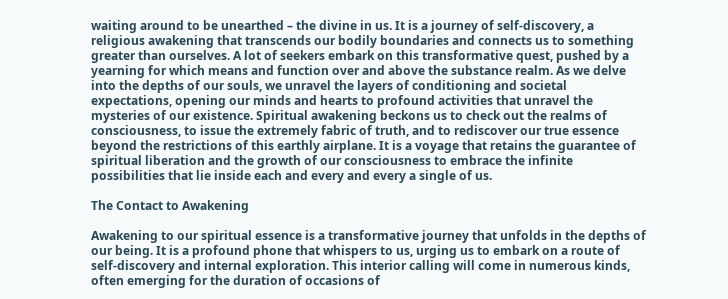waiting around to be unearthed – the divine in us. It is a journey of self-discovery, a religious awakening that transcends our bodily boundaries and connects us to something greater than ourselves. A lot of seekers embark on this transformative quest, pushed by a yearning for which means and function over and above the substance realm. As we delve into the depths of our souls, we unravel the layers of conditioning and societal expectations, opening our minds and hearts to profound activities that unravel the mysteries of our existence. Spiritual awakening beckons us to check out the realms of consciousness, to issue the extremely fabric of truth, and to rediscover our true essence beyond the restrictions of this earthly airplane. It is a voyage that retains the guarantee of spiritual liberation and the growth of our consciousness to embrace the infinite possibilities that lie inside each and every and every a single of us.

The Contact to Awakening

Awakening to our spiritual essence is a transformative journey that unfolds in the depths of our being. It is a profound phone that whispers to us, urging us to embark on a route of self-discovery and internal exploration. This interior calling will come in numerous kinds, often emerging for the duration of occasions of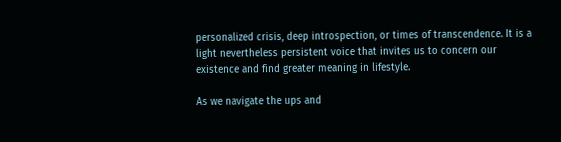personalized crisis, deep introspection, or times of transcendence. It is a light nevertheless persistent voice that invites us to concern our existence and find greater meaning in lifestyle.

As we navigate the ups and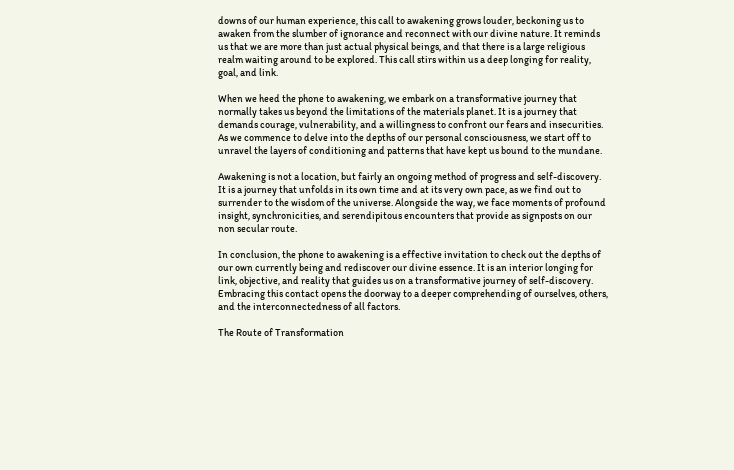downs of our human experience, this call to awakening grows louder, beckoning us to awaken from the slumber of ignorance and reconnect with our divine nature. It reminds us that we are more than just actual physical beings, and that there is a large religious realm waiting around to be explored. This call stirs within us a deep longing for reality, goal, and link.

When we heed the phone to awakening, we embark on a transformative journey that normally takes us beyond the limitations of the materials planet. It is a journey that demands courage, vulnerability, and a willingness to confront our fears and insecurities. As we commence to delve into the depths of our personal consciousness, we start off to unravel the layers of conditioning and patterns that have kept us bound to the mundane.

Awakening is not a location, but fairly an ongoing method of progress and self-discovery. It is a journey that unfolds in its own time and at its very own pace, as we find out to surrender to the wisdom of the universe. Alongside the way, we face moments of profound insight, synchronicities, and serendipitous encounters that provide as signposts on our non secular route.

In conclusion, the phone to awakening is a effective invitation to check out the depths of our own currently being and rediscover our divine essence. It is an interior longing for link, objective, and reality that guides us on a transformative journey of self-discovery. Embracing this contact opens the doorway to a deeper comprehending of ourselves, others, and the interconnectedness of all factors.

The Route of Transformation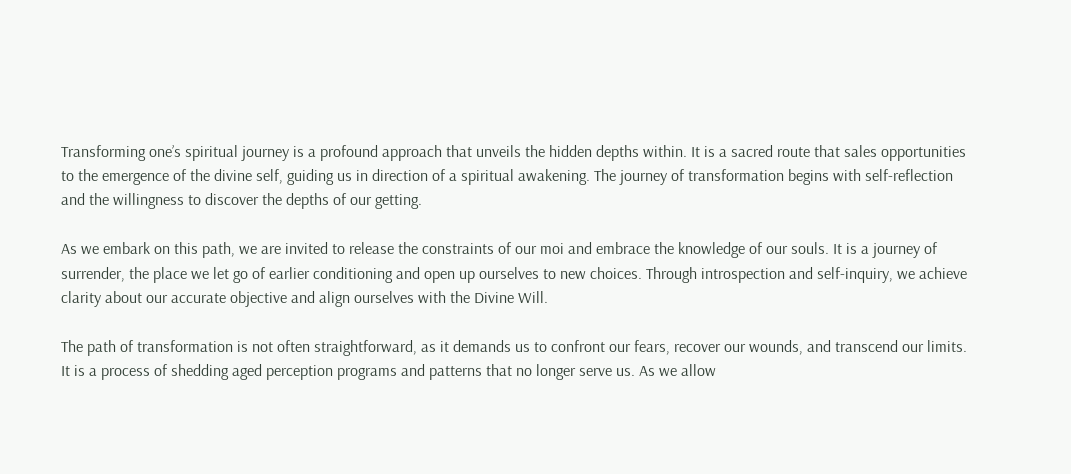Transforming one’s spiritual journey is a profound approach that unveils the hidden depths within. It is a sacred route that sales opportunities to the emergence of the divine self, guiding us in direction of a spiritual awakening. The journey of transformation begins with self-reflection and the willingness to discover the depths of our getting.

As we embark on this path, we are invited to release the constraints of our moi and embrace the knowledge of our souls. It is a journey of surrender, the place we let go of earlier conditioning and open up ourselves to new choices. Through introspection and self-inquiry, we achieve clarity about our accurate objective and align ourselves with the Divine Will.

The path of transformation is not often straightforward, as it demands us to confront our fears, recover our wounds, and transcend our limits. It is a process of shedding aged perception programs and patterns that no longer serve us. As we allow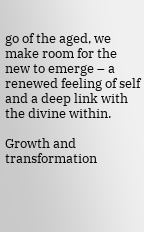go of the aged, we make room for the new to emerge – a renewed feeling of self and a deep link with the divine within.

Growth and transformation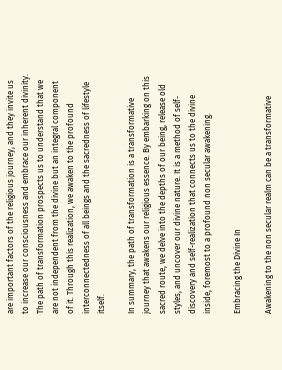are important factors of the religious journey, and they invite us to increase our consciousness and embrace our inherent divinity. The path of transformation prospects us to understand that we are not independent from the divine but an integral component of it. Through this realization, we awaken to the profound interconnectedness of all beings and the sacredness of lifestyle itself.

In summary, the path of transformation is a transformative journey that awakens our religious essence. By embarking on this sacred route, we delve into the depths of our being, release old styles, and uncover our divine nature. It is a method of self-discovery and self-realization that connects us to the divine inside, foremost to a profound non secular awakening.

Embracing the Divine In

Awakening to the non secular realm can be a transformative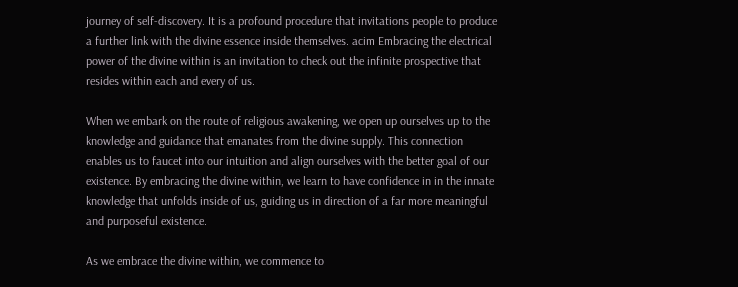journey of self-discovery. It is a profound procedure that invitations people to produce a further link with the divine essence inside themselves. acim Embracing the electrical power of the divine within is an invitation to check out the infinite prospective that resides within each and every of us.

When we embark on the route of religious awakening, we open up ourselves up to the knowledge and guidance that emanates from the divine supply. This connection enables us to faucet into our intuition and align ourselves with the better goal of our existence. By embracing the divine within, we learn to have confidence in in the innate knowledge that unfolds inside of us, guiding us in direction of a far more meaningful and purposeful existence.

As we embrace the divine within, we commence to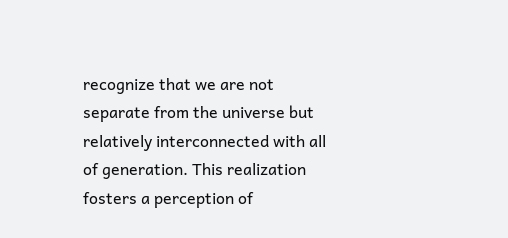recognize that we are not separate from the universe but relatively interconnected with all of generation. This realization fosters a perception of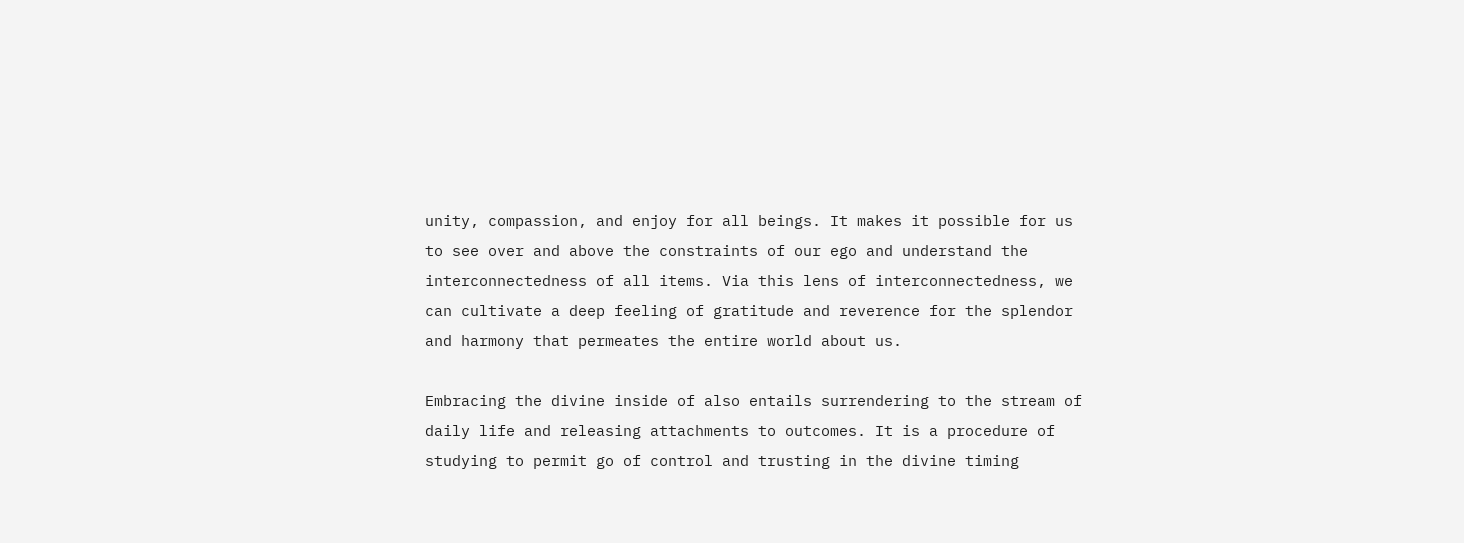unity, compassion, and enjoy for all beings. It makes it possible for us to see over and above the constraints of our ego and understand the interconnectedness of all items. Via this lens of interconnectedness, we can cultivate a deep feeling of gratitude and reverence for the splendor and harmony that permeates the entire world about us.

Embracing the divine inside of also entails surrendering to the stream of daily life and releasing attachments to outcomes. It is a procedure of studying to permit go of control and trusting in the divine timing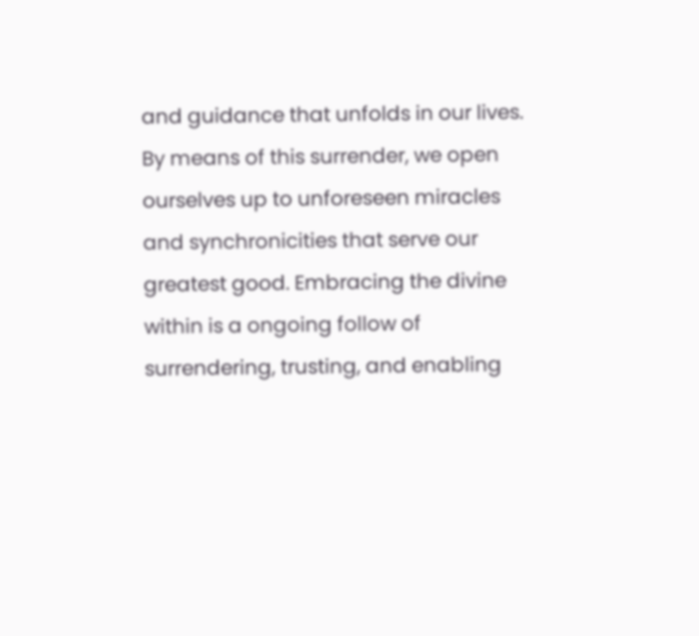and guidance that unfolds in our lives. By means of this surrender, we open ourselves up to unforeseen miracles and synchronicities that serve our greatest good. Embracing the divine within is a ongoing follow of surrendering, trusting, and enabling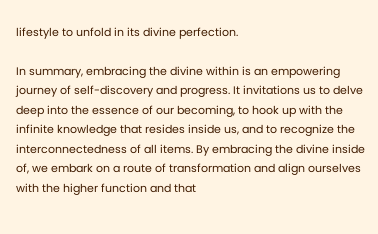lifestyle to unfold in its divine perfection.

In summary, embracing the divine within is an empowering journey of self-discovery and progress. It invitations us to delve deep into the essence of our becoming, to hook up with the infinite knowledge that resides inside us, and to recognize the interconnectedness of all items. By embracing the divine inside of, we embark on a route of transformation and align ourselves with the higher function and that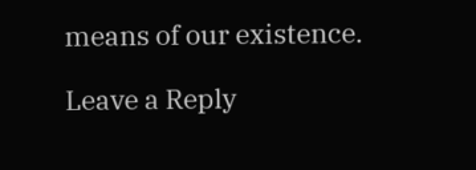means of our existence.

Leave a Reply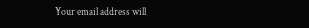Your email address will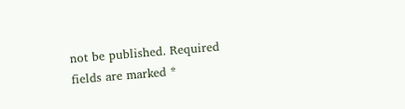not be published. Required fields are marked *